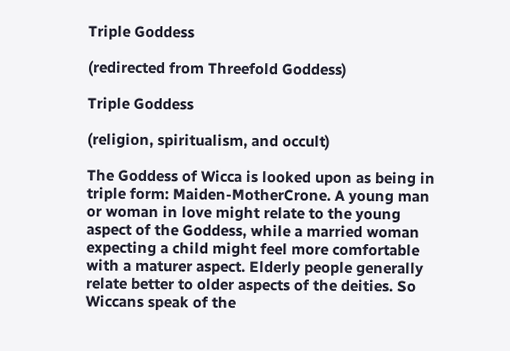Triple Goddess

(redirected from Threefold Goddess)

Triple Goddess

(religion, spiritualism, and occult)

The Goddess of Wicca is looked upon as being in triple form: Maiden-MotherCrone. A young man or woman in love might relate to the young aspect of the Goddess, while a married woman expecting a child might feel more comfortable with a maturer aspect. Elderly people generally relate better to older aspects of the deities. So Wiccans speak of the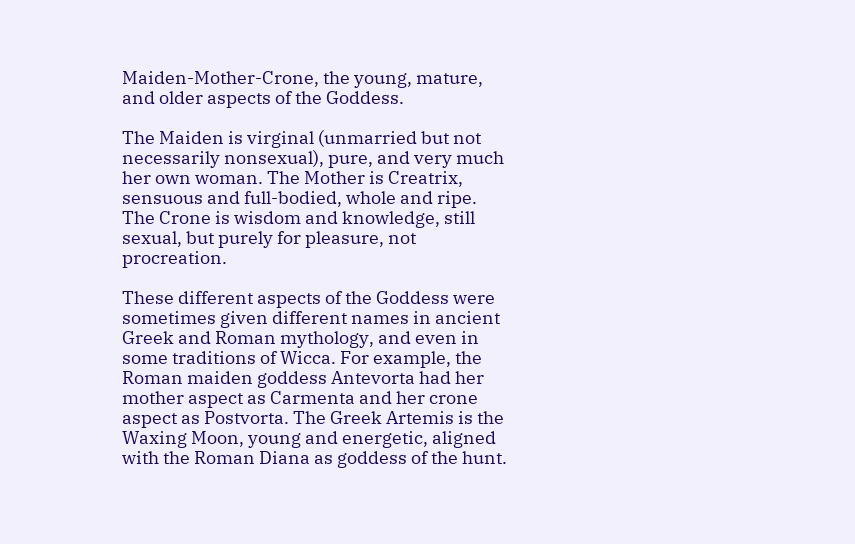Maiden-Mother-Crone, the young, mature, and older aspects of the Goddess.

The Maiden is virginal (unmarried but not necessarily nonsexual), pure, and very much her own woman. The Mother is Creatrix, sensuous and full-bodied, whole and ripe. The Crone is wisdom and knowledge, still sexual, but purely for pleasure, not procreation.

These different aspects of the Goddess were sometimes given different names in ancient Greek and Roman mythology, and even in some traditions of Wicca. For example, the Roman maiden goddess Antevorta had her mother aspect as Carmenta and her crone aspect as Postvorta. The Greek Artemis is the Waxing Moon, young and energetic, aligned with the Roman Diana as goddess of the hunt.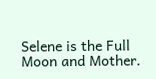Selene is the Full Moon and Mother.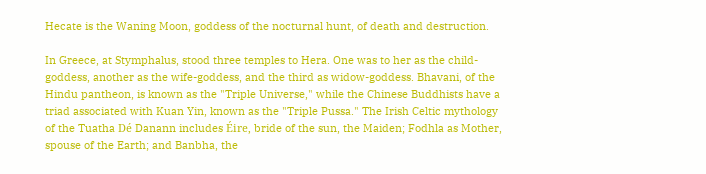Hecate is the Waning Moon, goddess of the nocturnal hunt, of death and destruction.

In Greece, at Stymphalus, stood three temples to Hera. One was to her as the child-goddess, another as the wife-goddess, and the third as widow-goddess. Bhavani, of the Hindu pantheon, is known as the "Triple Universe," while the Chinese Buddhists have a triad associated with Kuan Yin, known as the "Triple Pussa." The Irish Celtic mythology of the Tuatha Dé Danann includes Éire, bride of the sun, the Maiden; Fodhla as Mother, spouse of the Earth; and Banbha, the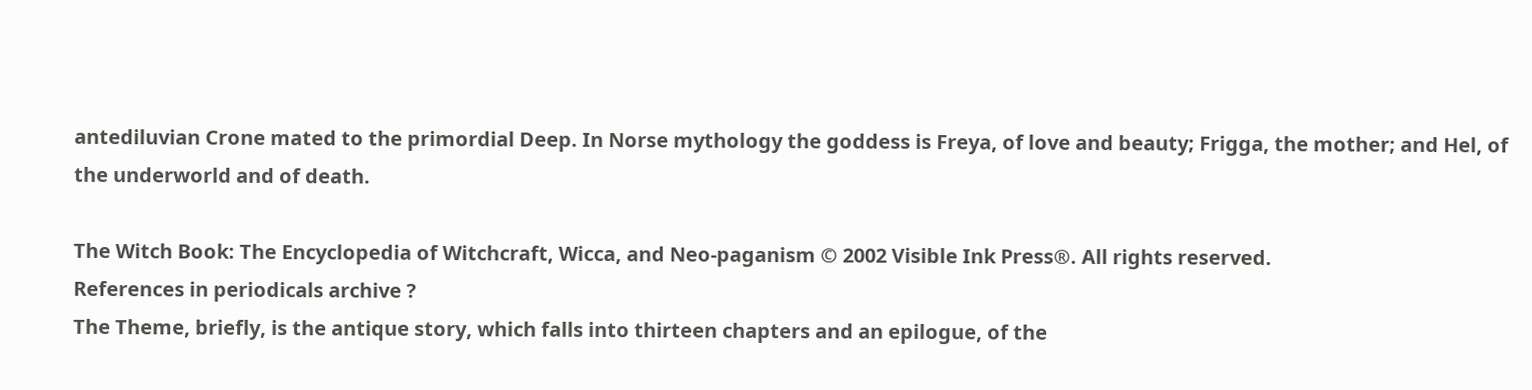antediluvian Crone mated to the primordial Deep. In Norse mythology the goddess is Freya, of love and beauty; Frigga, the mother; and Hel, of the underworld and of death.

The Witch Book: The Encyclopedia of Witchcraft, Wicca, and Neo-paganism © 2002 Visible Ink Press®. All rights reserved.
References in periodicals archive ?
The Theme, briefly, is the antique story, which falls into thirteen chapters and an epilogue, of the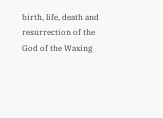birth, life, death and resurrection of the God of the Waxing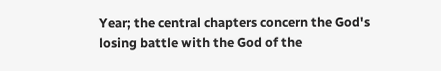Year; the central chapters concern the God's losing battle with the God of the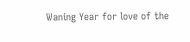Waning Year for love of the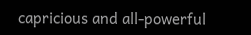capricious and all-powerful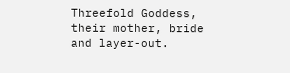Threefold Goddess, their mother, bride and layer-out.